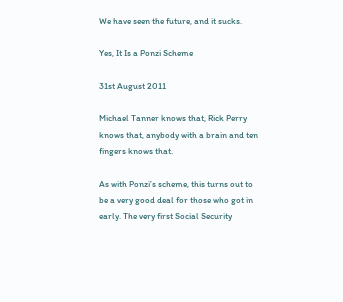We have seen the future, and it sucks.

Yes, It Is a Ponzi Scheme

31st August 2011

Michael Tanner knows that, Rick Perry knows that, anybody with a brain and ten fingers knows that.

As with Ponzi’s scheme, this turns out to be a very good deal for those who got in early. The very first Social Security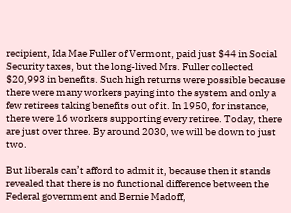recipient, Ida Mae Fuller of Vermont, paid just $44 in Social Security taxes, but the long-lived Mrs. Fuller collected $20,993 in benefits. Such high returns were possible because there were many workers paying into the system and only a few retirees taking benefits out of it. In 1950, for instance, there were 16 workers supporting every retiree. Today, there are just over three. By around 2030, we will be down to just two.

But liberals can’t afford to admit it, because then it stands revealed that there is no functional difference between the Federal government and Bernie Madoff,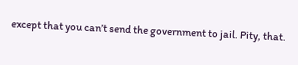except that you can’t send the government to jail. Pity, that.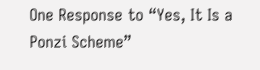One Response to “Yes, It Is a Ponzi Scheme”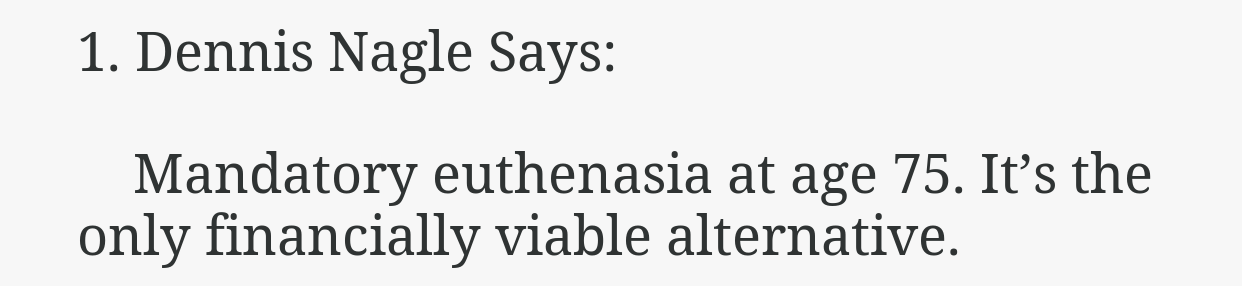1. Dennis Nagle Says:

    Mandatory euthenasia at age 75. It’s the only financially viable alternative.